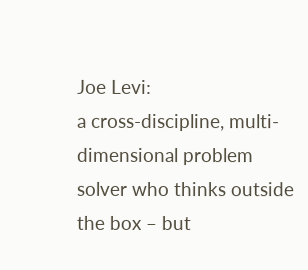Joe Levi:
a cross-discipline, multi-dimensional problem solver who thinks outside the box – but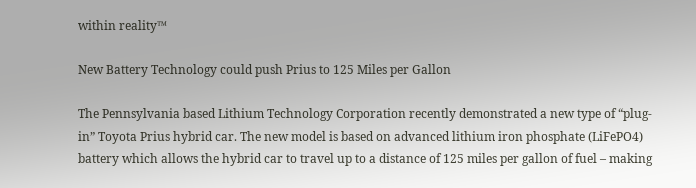within reality™

New Battery Technology could push Prius to 125 Miles per Gallon

The Pennsylvania based Lithium Technology Corporation recently demonstrated a new type of “plug-in” Toyota Prius hybrid car. The new model is based on advanced lithium iron phosphate (LiFePO4) battery which allows the hybrid car to travel up to a distance of 125 miles per gallon of fuel – making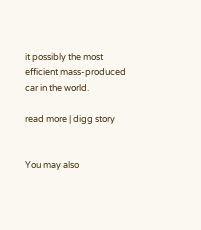it possibly the most efficient mass-produced car in the world.

read more | digg story


You may also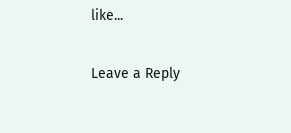like...

Leave a Reply